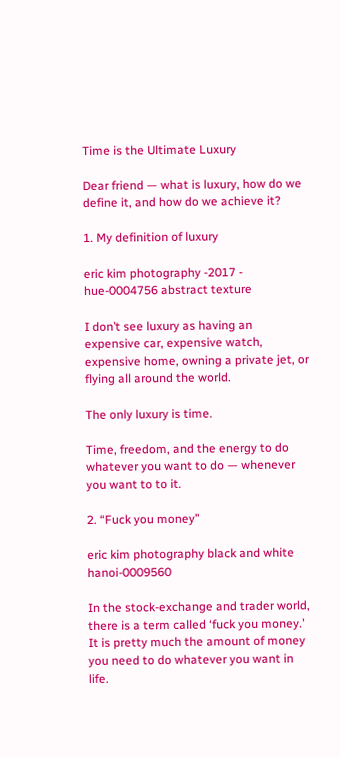Time is the Ultimate Luxury

Dear friend — what is luxury, how do we define it, and how do we achieve it?

1. My definition of luxury

eric kim photography -2017 - hue-0004756 abstract texture

I don’t see luxury as having an expensive car, expensive watch, expensive home, owning a private jet, or flying all around the world.

The only luxury is time.

Time, freedom, and the energy to do whatever you want to do — whenever you want to to it.

2. “Fuck you money”

eric kim photography black and white hanoi-0009560

In the stock-exchange and trader world, there is a term called ‘fuck you money.’ It is pretty much the amount of money you need to do whatever you want in life.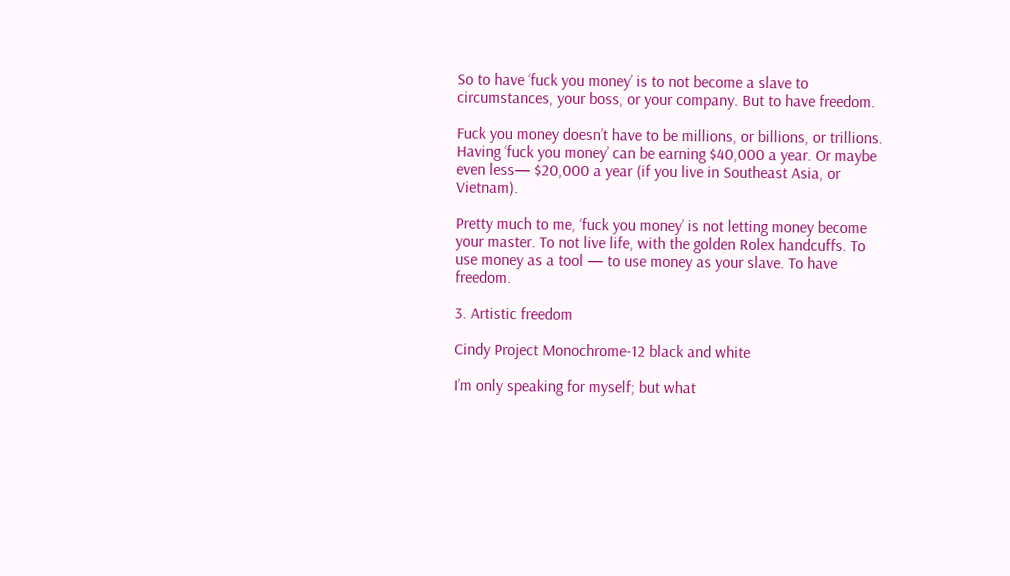So to have ‘fuck you money’ is to not become a slave to circumstances, your boss, or your company. But to have freedom.

Fuck you money doesn’t have to be millions, or billions, or trillions. Having ‘fuck you money’ can be earning $40,000 a year. Or maybe even less— $20,000 a year (if you live in Southeast Asia, or Vietnam).

Pretty much to me, ‘fuck you money’ is not letting money become your master. To not live life, with the golden Rolex handcuffs. To use money as a tool — to use money as your slave. To have freedom.

3. Artistic freedom

Cindy Project Monochrome-12 black and white

I’m only speaking for myself; but what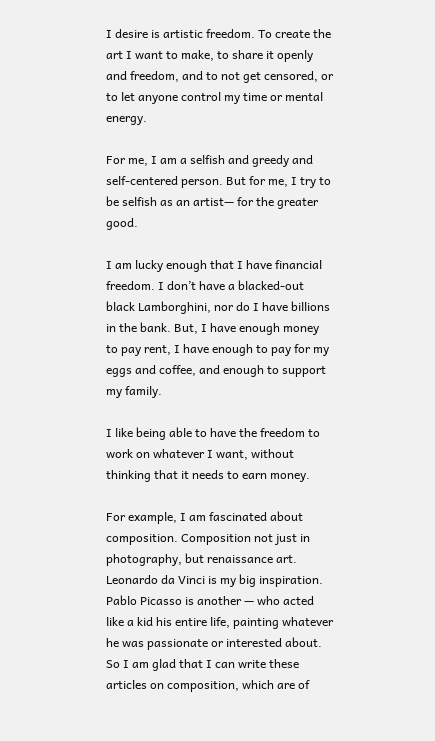I desire is artistic freedom. To create the art I want to make, to share it openly and freedom, and to not get censored, or to let anyone control my time or mental energy.

For me, I am a selfish and greedy and self-centered person. But for me, I try to be selfish as an artist— for the greater good.

I am lucky enough that I have financial freedom. I don’t have a blacked-out black Lamborghini, nor do I have billions in the bank. But, I have enough money to pay rent, I have enough to pay for my eggs and coffee, and enough to support my family.

I like being able to have the freedom to work on whatever I want, without thinking that it needs to earn money.

For example, I am fascinated about composition. Composition not just in photography, but renaissance art. Leonardo da Vinci is my big inspiration. Pablo Picasso is another — who acted like a kid his entire life, painting whatever he was passionate or interested about. So I am glad that I can write these articles on composition, which are of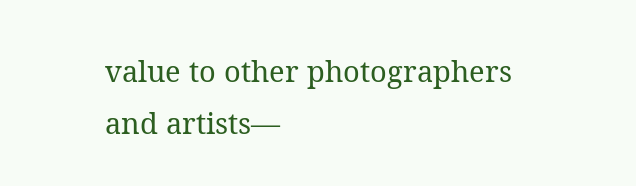value to other photographers and artists—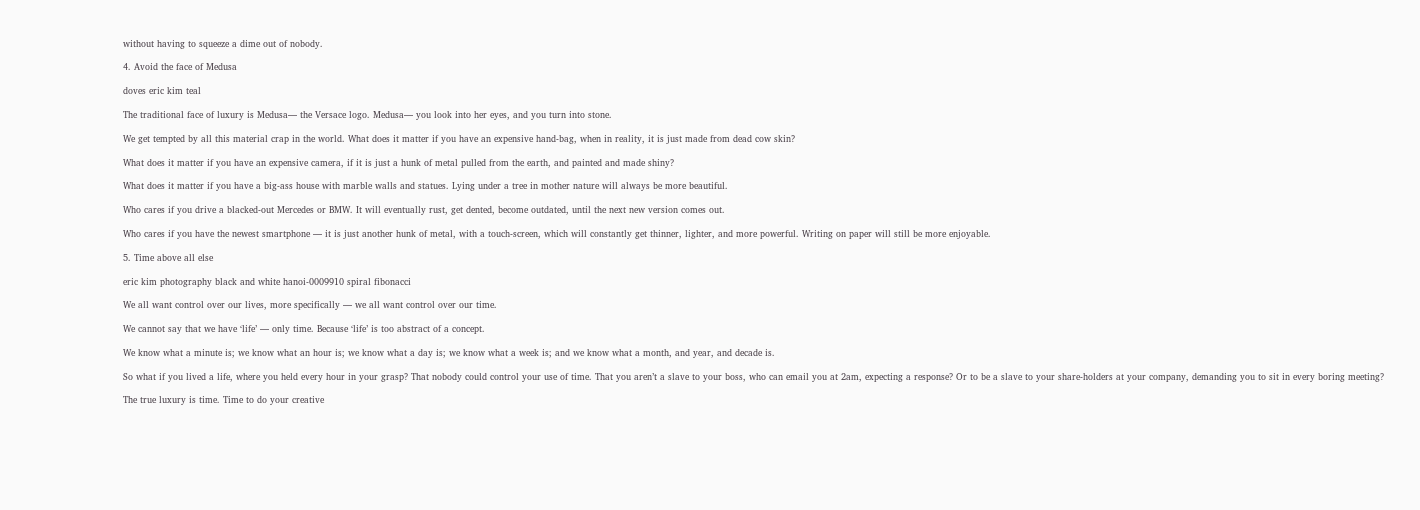without having to squeeze a dime out of nobody.

4. Avoid the face of Medusa

doves eric kim teal

The traditional face of luxury is Medusa— the Versace logo. Medusa— you look into her eyes, and you turn into stone.

We get tempted by all this material crap in the world. What does it matter if you have an expensive hand-bag, when in reality, it is just made from dead cow skin?

What does it matter if you have an expensive camera, if it is just a hunk of metal pulled from the earth, and painted and made shiny?

What does it matter if you have a big-ass house with marble walls and statues. Lying under a tree in mother nature will always be more beautiful.

Who cares if you drive a blacked-out Mercedes or BMW. It will eventually rust, get dented, become outdated, until the next new version comes out.

Who cares if you have the newest smartphone — it is just another hunk of metal, with a touch-screen, which will constantly get thinner, lighter, and more powerful. Writing on paper will still be more enjoyable.

5. Time above all else

eric kim photography black and white hanoi-0009910 spiral fibonacci

We all want control over our lives, more specifically — we all want control over our time.

We cannot say that we have ‘life’ — only time. Because ‘life’ is too abstract of a concept.

We know what a minute is; we know what an hour is; we know what a day is; we know what a week is; and we know what a month, and year, and decade is.

So what if you lived a life, where you held every hour in your grasp? That nobody could control your use of time. That you aren’t a slave to your boss, who can email you at 2am, expecting a response? Or to be a slave to your share-holders at your company, demanding you to sit in every boring meeting?

The true luxury is time. Time to do your creative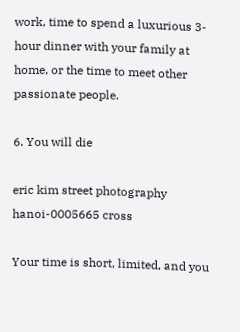work, time to spend a luxurious 3-hour dinner with your family at home, or the time to meet other passionate people.

6. You will die

eric kim street photography hanoi-0005665 cross

Your time is short, limited, and you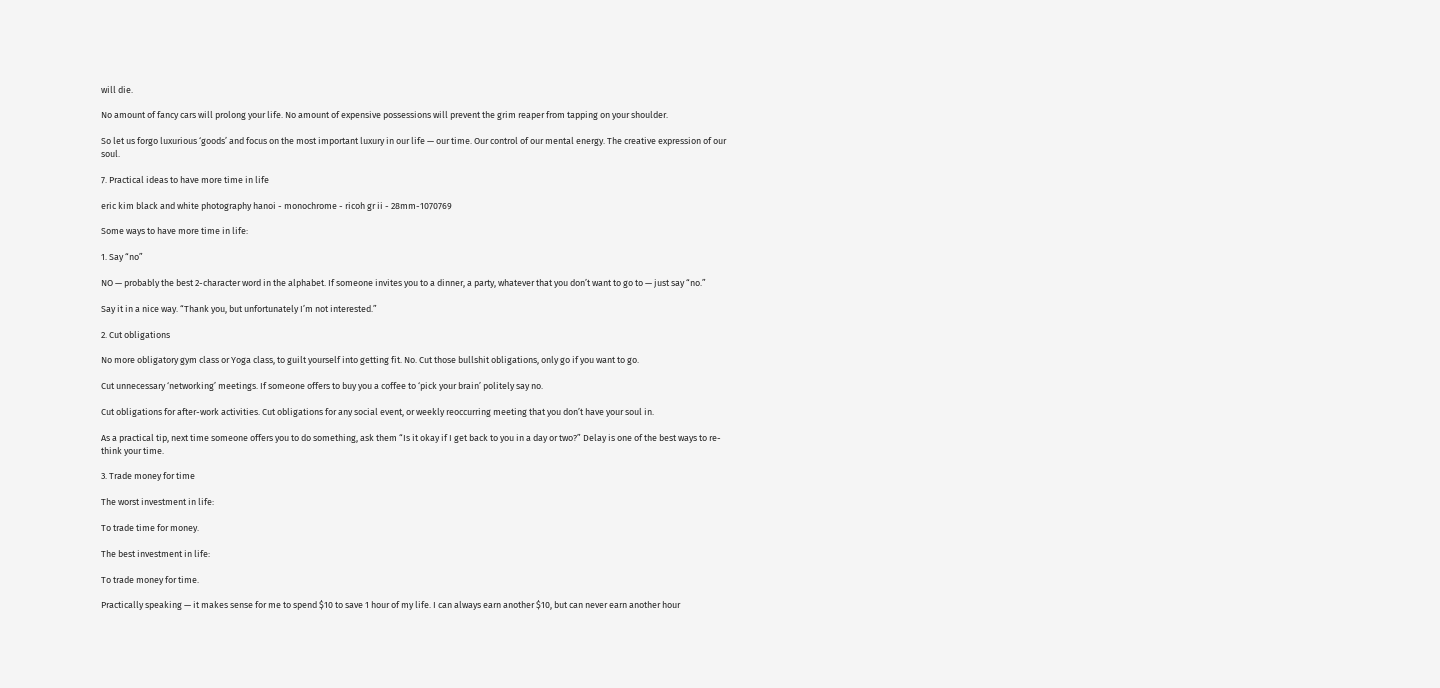will die.

No amount of fancy cars will prolong your life. No amount of expensive possessions will prevent the grim reaper from tapping on your shoulder.

So let us forgo luxurious ‘goods’ and focus on the most important luxury in our life — our time. Our control of our mental energy. The creative expression of our soul.

7. Practical ideas to have more time in life

eric kim black and white photography hanoi - monochrome - ricoh gr ii - 28mm-1070769

Some ways to have more time in life:

1. Say “no”

NO — probably the best 2-character word in the alphabet. If someone invites you to a dinner, a party, whatever that you don’t want to go to — just say “no.”

Say it in a nice way. “Thank you, but unfortunately I’m not interested.”

2. Cut obligations

No more obligatory gym class or Yoga class, to guilt yourself into getting fit. No. Cut those bullshit obligations, only go if you want to go.

Cut unnecessary ‘networking’ meetings. If someone offers to buy you a coffee to ‘pick your brain’ politely say no.

Cut obligations for after-work activities. Cut obligations for any social event, or weekly reoccurring meeting that you don’t have your soul in.

As a practical tip, next time someone offers you to do something, ask them “Is it okay if I get back to you in a day or two?” Delay is one of the best ways to re-think your time.

3. Trade money for time

The worst investment in life:

To trade time for money.

The best investment in life:

To trade money for time.

Practically speaking — it makes sense for me to spend $10 to save 1 hour of my life. I can always earn another $10, but can never earn another hour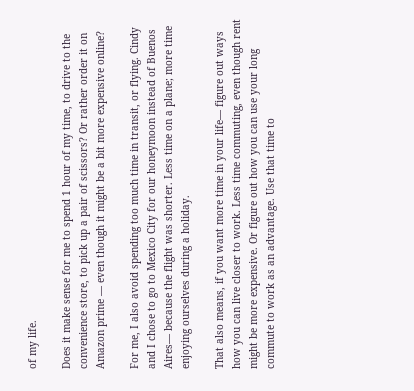of my life.

Does it make sense for me to spend 1 hour of my time, to drive to the convenience store, to pick up a pair of scissors? Or rather order it on Amazon prime — even though it might be a bit more expensive online?

For me, I also avoid spending too much time in transit, or flying. Cindy and I chose to go to Mexico City for our honeymoon instead of Buenos Aires— because the flight was shorter. Less time on a plane; more time enjoying ourselves during a holiday.

That also means, if you want more time in your life— figure out ways how you can live closer to work. Less time commuting, even though rent might be more expensive. Or figure out how you can use your long commute to work as an advantage. Use that time to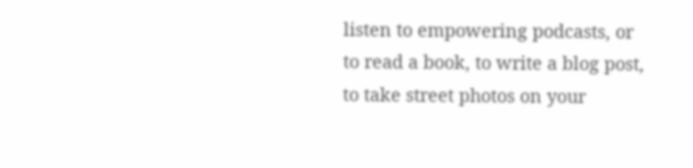listen to empowering podcasts, or to read a book, to write a blog post, to take street photos on your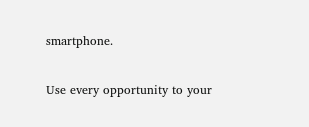smartphone.

Use every opportunity to your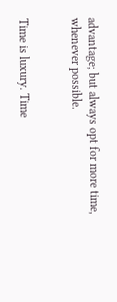advantage; but always opt for more time, whenever possible.


Time is luxury. Time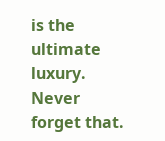is the ultimate luxury. Never forget that.